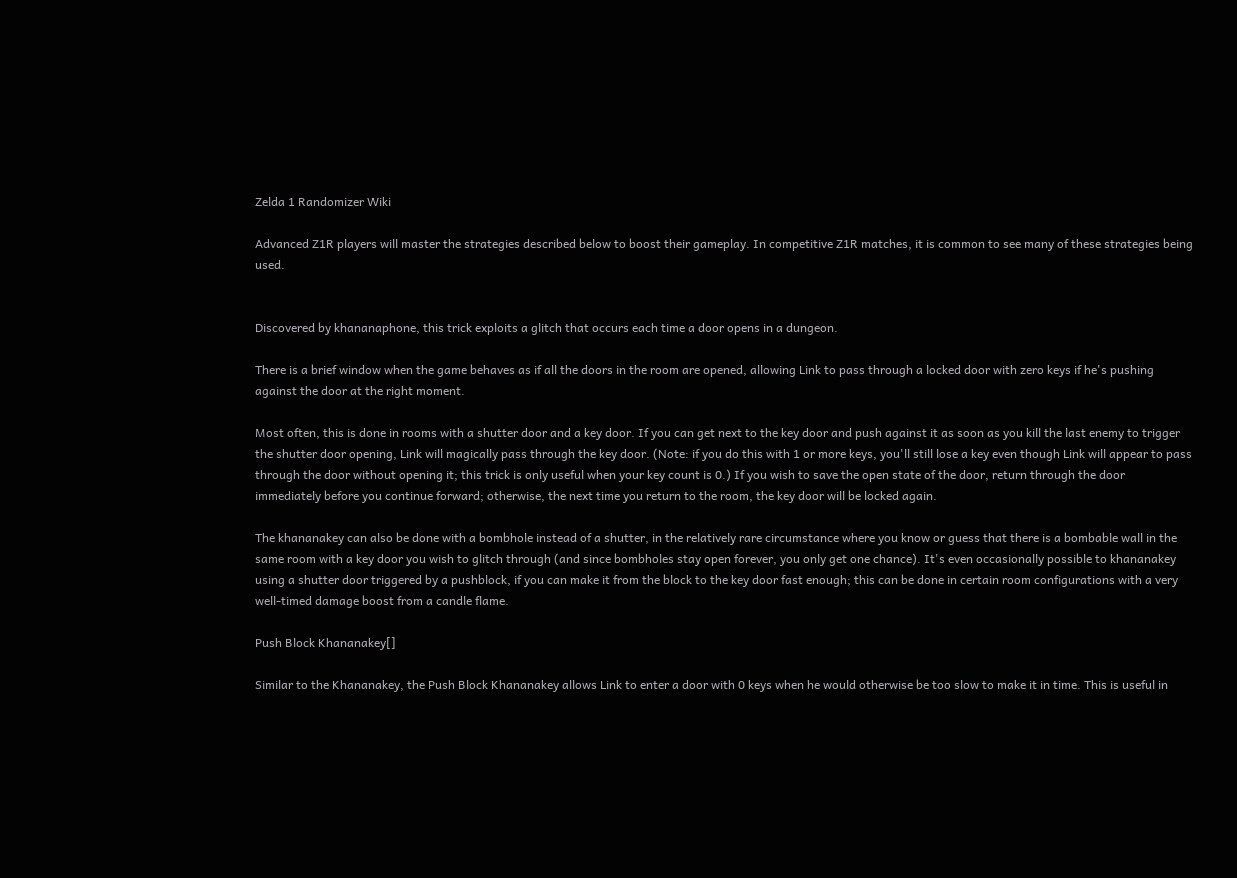Zelda 1 Randomizer Wiki

Advanced Z1R players will master the strategies described below to boost their gameplay. In competitive Z1R matches, it is common to see many of these strategies being used.


Discovered by khananaphone, this trick exploits a glitch that occurs each time a door opens in a dungeon.

There is a brief window when the game behaves as if all the doors in the room are opened, allowing Link to pass through a locked door with zero keys if he's pushing against the door at the right moment.

Most often, this is done in rooms with a shutter door and a key door. If you can get next to the key door and push against it as soon as you kill the last enemy to trigger the shutter door opening, Link will magically pass through the key door. (Note: if you do this with 1 or more keys, you'll still lose a key even though Link will appear to pass through the door without opening it; this trick is only useful when your key count is 0.) If you wish to save the open state of the door, return through the door immediately before you continue forward; otherwise, the next time you return to the room, the key door will be locked again.

The khananakey can also be done with a bombhole instead of a shutter, in the relatively rare circumstance where you know or guess that there is a bombable wall in the same room with a key door you wish to glitch through (and since bombholes stay open forever, you only get one chance). It's even occasionally possible to khananakey using a shutter door triggered by a pushblock, if you can make it from the block to the key door fast enough; this can be done in certain room configurations with a very well-timed damage boost from a candle flame.

Push Block Khananakey[]

Similar to the Khananakey, the Push Block Khananakey allows Link to enter a door with 0 keys when he would otherwise be too slow to make it in time. This is useful in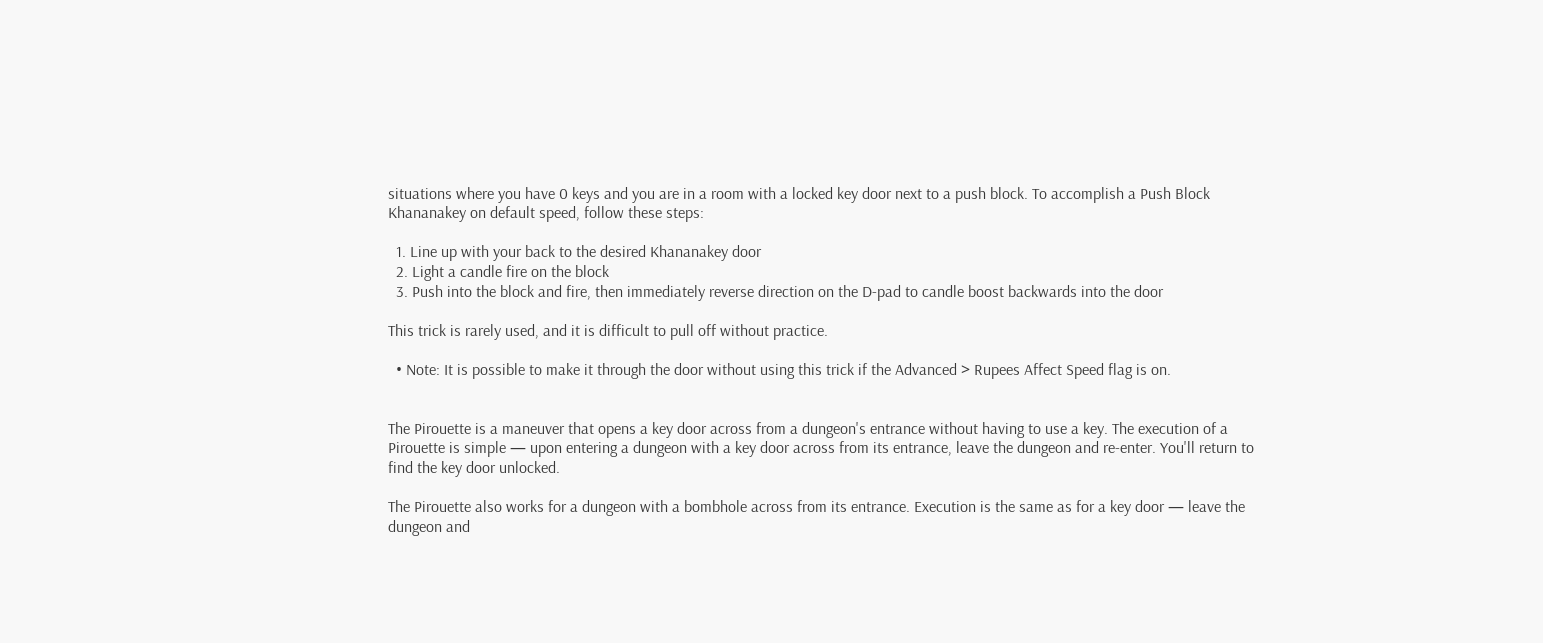situations where you have 0 keys and you are in a room with a locked key door next to a push block. To accomplish a Push Block Khananakey on default speed, follow these steps:

  1. Line up with your back to the desired Khananakey door
  2. Light a candle fire on the block
  3. Push into the block and fire, then immediately reverse direction on the D-pad to candle boost backwards into the door

This trick is rarely used, and it is difficult to pull off without practice.

  • Note: It is possible to make it through the door without using this trick if the Advanced > Rupees Affect Speed flag is on.


The Pirouette is a maneuver that opens a key door across from a dungeon's entrance without having to use a key. The execution of a Pirouette is simple — upon entering a dungeon with a key door across from its entrance, leave the dungeon and re-enter. You'll return to find the key door unlocked.

The Pirouette also works for a dungeon with a bombhole across from its entrance. Execution is the same as for a key door — leave the dungeon and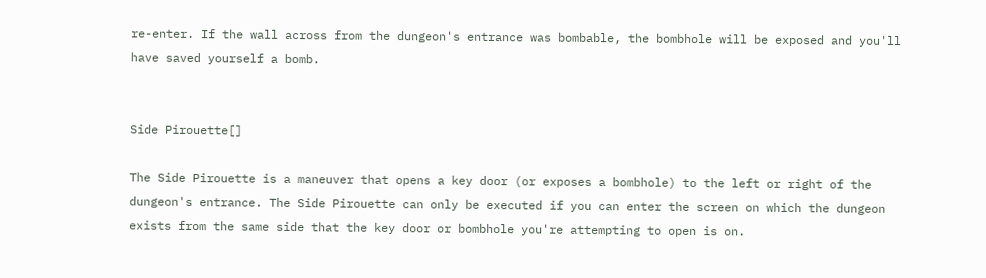re-enter. If the wall across from the dungeon's entrance was bombable, the bombhole will be exposed and you'll have saved yourself a bomb.


Side Pirouette[]

The Side Pirouette is a maneuver that opens a key door (or exposes a bombhole) to the left or right of the dungeon's entrance. The Side Pirouette can only be executed if you can enter the screen on which the dungeon exists from the same side that the key door or bombhole you're attempting to open is on.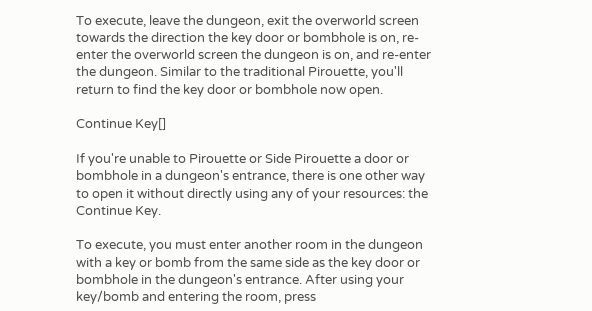To execute, leave the dungeon, exit the overworld screen towards the direction the key door or bombhole is on, re-enter the overworld screen the dungeon is on, and re-enter the dungeon. Similar to the traditional Pirouette, you'll return to find the key door or bombhole now open.

Continue Key[]

If you're unable to Pirouette or Side Pirouette a door or bombhole in a dungeon's entrance, there is one other way to open it without directly using any of your resources: the Continue Key.

To execute, you must enter another room in the dungeon with a key or bomb from the same side as the key door or bombhole in the dungeon's entrance. After using your key/bomb and entering the room, press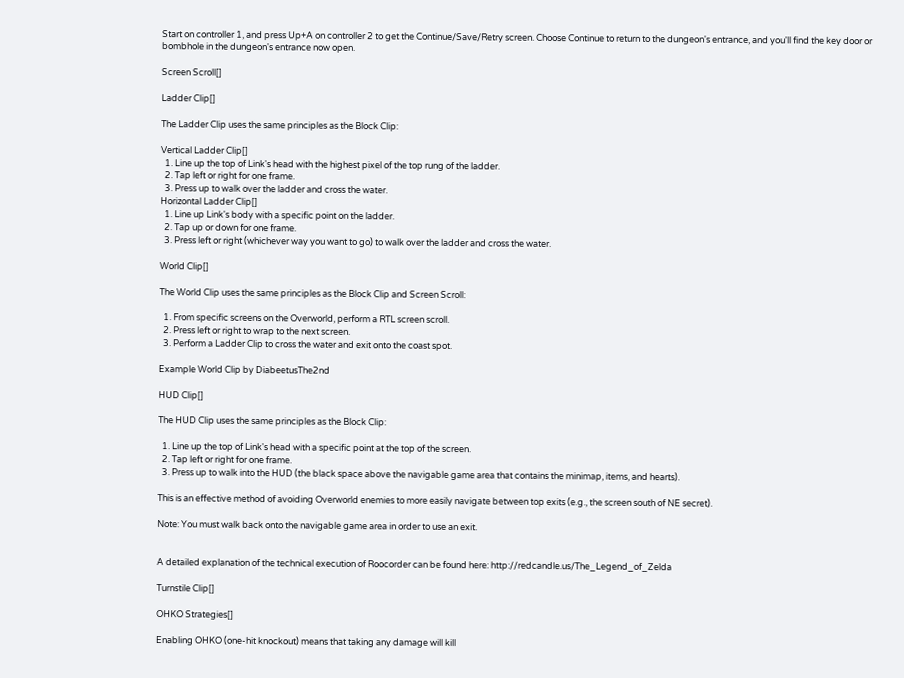Start on controller 1, and press Up+A on controller 2 to get the Continue/Save/Retry screen. Choose Continue to return to the dungeon's entrance, and you'll find the key door or bombhole in the dungeon's entrance now open.

Screen Scroll[]

Ladder Clip[]

The Ladder Clip uses the same principles as the Block Clip:

Vertical Ladder Clip[]
  1. Line up the top of Link's head with the highest pixel of the top rung of the ladder.
  2. Tap left or right for one frame.
  3. Press up to walk over the ladder and cross the water.
Horizontal Ladder Clip[]
  1. Line up Link's body with a specific point on the ladder.
  2. Tap up or down for one frame.
  3. Press left or right (whichever way you want to go) to walk over the ladder and cross the water.

World Clip[]

The World Clip uses the same principles as the Block Clip and Screen Scroll:

  1. From specific screens on the Overworld, perform a RTL screen scroll.
  2. Press left or right to wrap to the next screen.
  3. Perform a Ladder Clip to cross the water and exit onto the coast spot.

Example World Clip by DiabeetusThe2nd

HUD Clip[]

The HUD Clip uses the same principles as the Block Clip:

  1. Line up the top of Link's head with a specific point at the top of the screen.
  2. Tap left or right for one frame.
  3. Press up to walk into the HUD (the black space above the navigable game area that contains the minimap, items, and hearts).

This is an effective method of avoiding Overworld enemies to more easily navigate between top exits (e.g., the screen south of NE secret).

Note: You must walk back onto the navigable game area in order to use an exit.


A detailed explanation of the technical execution of Roocorder can be found here: http://redcandle.us/The_Legend_of_Zelda

Turnstile Clip[]

OHKO Strategies[]

Enabling OHKO (one-hit knockout) means that taking any damage will kill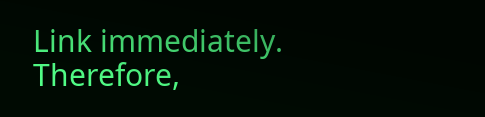Link immediately. Therefore,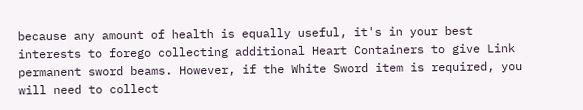because any amount of health is equally useful, it's in your best interests to forego collecting additional Heart Containers to give Link permanent sword beams. However, if the White Sword item is required, you will need to collect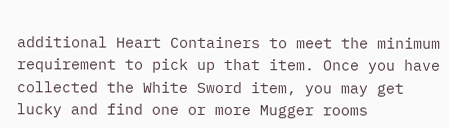additional Heart Containers to meet the minimum requirement to pick up that item. Once you have collected the White Sword item, you may get lucky and find one or more Mugger rooms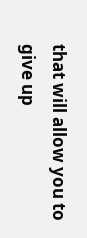that will allow you to give up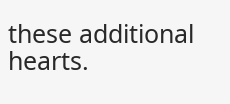these additional hearts.